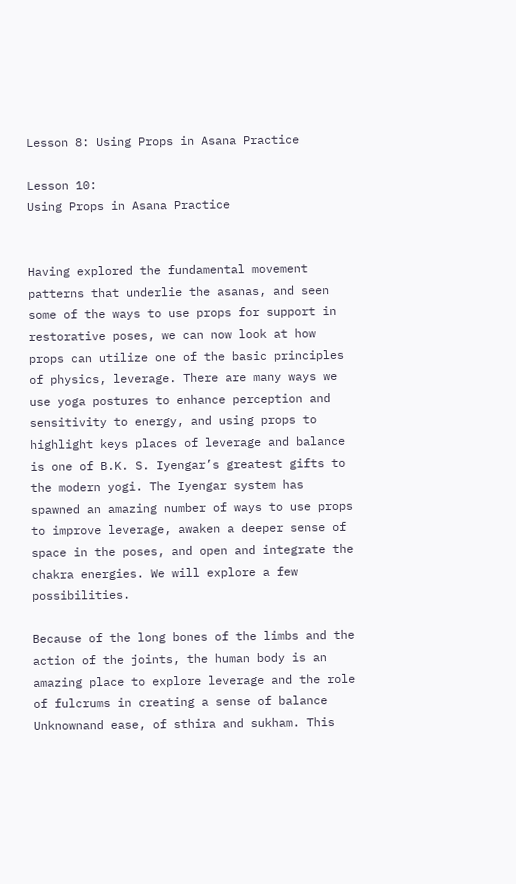Lesson 8: Using Props in Asana Practice

Lesson 10:
Using Props in Asana Practice


Having explored the fundamental movement patterns that underlie the asanas, and seen some of the ways to use props for support in restorative poses, we can now look at how props can utilize one of the basic principles of physics, leverage. There are many ways we use yoga postures to enhance perception and sensitivity to energy, and using props to highlight keys places of leverage and balance is one of B.K. S. Iyengar’s greatest gifts to the modern yogi. The Iyengar system has spawned an amazing number of ways to use props to improve leverage, awaken a deeper sense of space in the poses, and open and integrate the chakra energies. We will explore a few possibilities.

Because of the long bones of the limbs and the action of the joints, the human body is an amazing place to explore leverage and the role of fulcrums in creating a sense of balance Unknownand ease, of sthira and sukham. This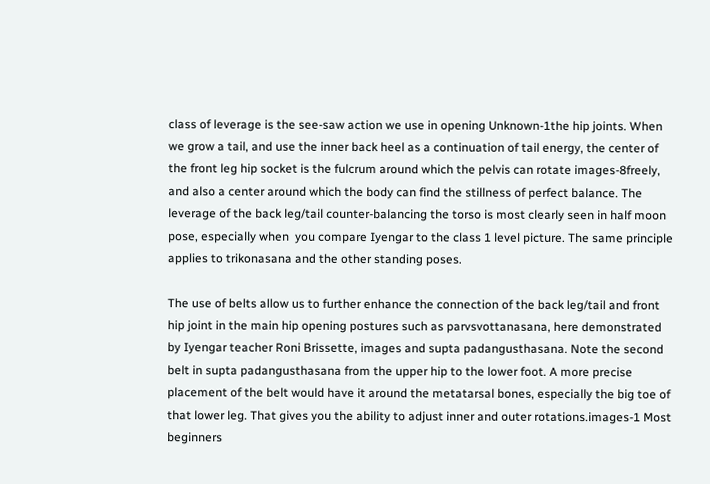class of leverage is the see-saw action we use in opening Unknown-1the hip joints. When we grow a tail, and use the inner back heel as a continuation of tail energy, the center of the front leg hip socket is the fulcrum around which the pelvis can rotate images-8freely, and also a center around which the body can find the stillness of perfect balance. The leverage of the back leg/tail counter-balancing the torso is most clearly seen in half moon pose, especially when  you compare Iyengar to the class 1 level picture. The same principle applies to trikonasana and the other standing poses.

The use of belts allow us to further enhance the connection of the back leg/tail and front hip joint in the main hip opening postures such as parvsvottanasana, here demonstrated by Iyengar teacher Roni Brissette, images and supta padangusthasana. Note the second belt in supta padangusthasana from the upper hip to the lower foot. A more precise placement of the belt would have it around the metatarsal bones, especially the big toe of that lower leg. That gives you the ability to adjust inner and outer rotations.images-1 Most beginners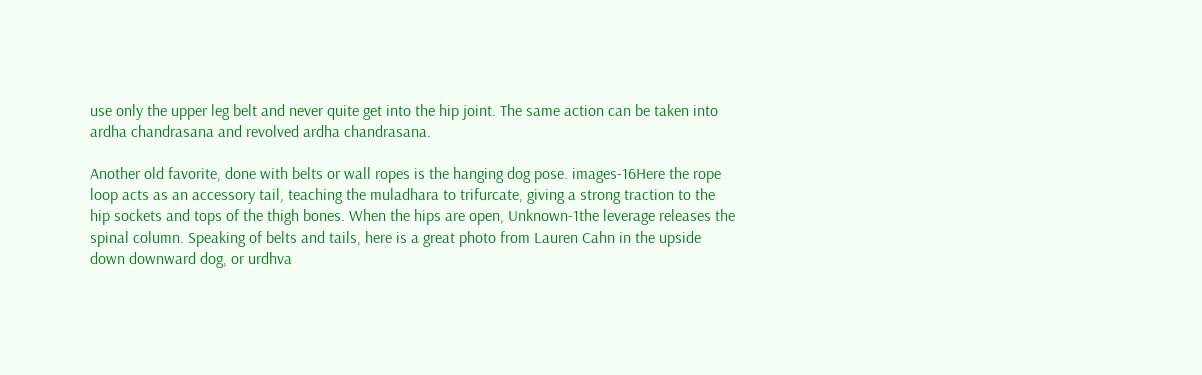use only the upper leg belt and never quite get into the hip joint. The same action can be taken into ardha chandrasana and revolved ardha chandrasana.

Another old favorite, done with belts or wall ropes is the hanging dog pose. images-16Here the rope loop acts as an accessory tail, teaching the muladhara to trifurcate, giving a strong traction to the hip sockets and tops of the thigh bones. When the hips are open, Unknown-1the leverage releases the spinal column. Speaking of belts and tails, here is a great photo from Lauren Cahn in the upside down downward dog, or urdhva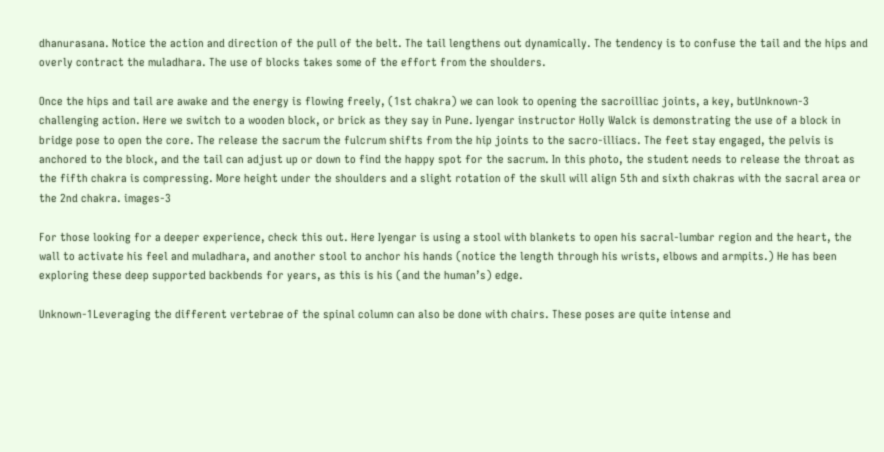dhanurasana. Notice the action and direction of the pull of the belt. The tail lengthens out dynamically. The tendency is to confuse the tail and the hips and overly contract the muladhara. The use of blocks takes some of the effort from the shoulders.

Once the hips and tail are awake and the energy is flowing freely, (1st chakra) we can look to opening the sacroilliac joints, a key, butUnknown-3 challenging action. Here we switch to a wooden block, or brick as they say in Pune. Iyengar instructor Holly Walck is demonstrating the use of a block in bridge pose to open the core. The release the sacrum the fulcrum shifts from the hip joints to the sacro-illiacs. The feet stay engaged, the pelvis is anchored to the block, and the tail can adjust up or down to find the happy spot for the sacrum. In this photo, the student needs to release the throat as the fifth chakra is compressing. More height under the shoulders and a slight rotation of the skull will align 5th and sixth chakras with the sacral area or the 2nd chakra. images-3

For those looking for a deeper experience, check this out. Here Iyengar is using a stool with blankets to open his sacral-lumbar region and the heart, the wall to activate his feel and muladhara, and another stool to anchor his hands (notice the length through his wrists, elbows and armpits.) He has been exploring these deep supported backbends for years, as this is his (and the human’s) edge.

Unknown-1Leveraging the different vertebrae of the spinal column can also be done with chairs. These poses are quite intense and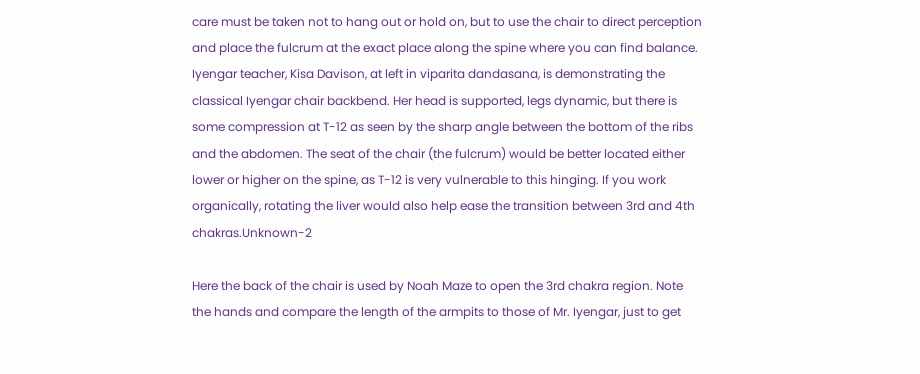care must be taken not to hang out or hold on, but to use the chair to direct perception and place the fulcrum at the exact place along the spine where you can find balance. Iyengar teacher, Kisa Davison, at left in viparita dandasana, is demonstrating the classical Iyengar chair backbend. Her head is supported, legs dynamic, but there is some compression at T-12 as seen by the sharp angle between the bottom of the ribs and the abdomen. The seat of the chair (the fulcrum) would be better located either lower or higher on the spine, as T-12 is very vulnerable to this hinging. If you work organically, rotating the liver would also help ease the transition between 3rd and 4th chakras.Unknown-2

Here the back of the chair is used by Noah Maze to open the 3rd chakra region. Note the hands and compare the length of the armpits to those of Mr. Iyengar, just to get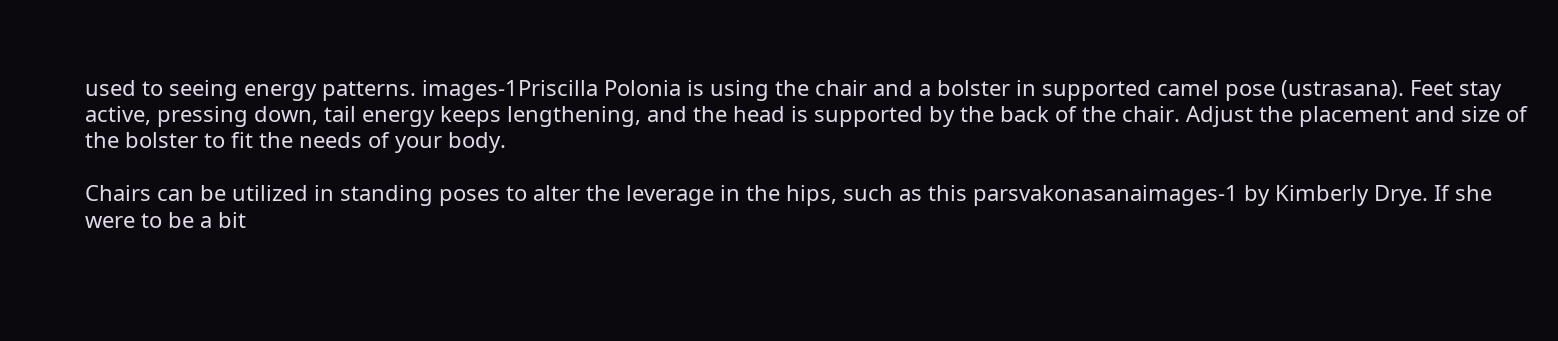used to seeing energy patterns. images-1Priscilla Polonia is using the chair and a bolster in supported camel pose (ustrasana). Feet stay active, pressing down, tail energy keeps lengthening, and the head is supported by the back of the chair. Adjust the placement and size of the bolster to fit the needs of your body.

Chairs can be utilized in standing poses to alter the leverage in the hips, such as this parsvakonasanaimages-1 by Kimberly Drye. If she were to be a bit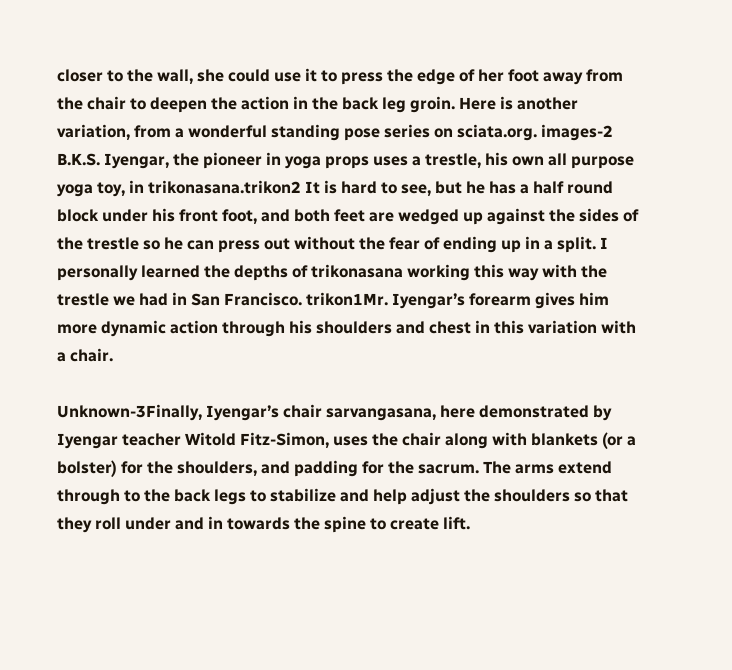closer to the wall, she could use it to press the edge of her foot away from the chair to deepen the action in the back leg groin. Here is another variation, from a wonderful standing pose series on sciata.org. images-2 B.K.S. Iyengar, the pioneer in yoga props uses a trestle, his own all purpose yoga toy, in trikonasana.trikon2 It is hard to see, but he has a half round block under his front foot, and both feet are wedged up against the sides of the trestle so he can press out without the fear of ending up in a split. I personally learned the depths of trikonasana working this way with the trestle we had in San Francisco. trikon1Mr. Iyengar’s forearm gives him more dynamic action through his shoulders and chest in this variation with a chair.

Unknown-3Finally, Iyengar’s chair sarvangasana, here demonstrated by Iyengar teacher Witold Fitz-Simon, uses the chair along with blankets (or a bolster) for the shoulders, and padding for the sacrum. The arms extend through to the back legs to stabilize and help adjust the shoulders so that they roll under and in towards the spine to create lift.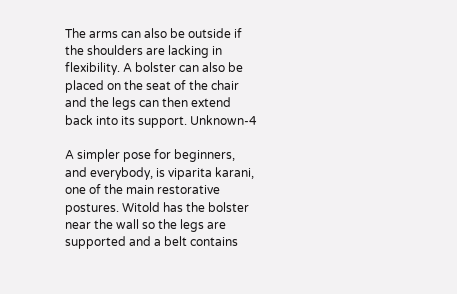The arms can also be outside if the shoulders are lacking in flexibility. A bolster can also be placed on the seat of the chair and the legs can then extend back into its support. Unknown-4

A simpler pose for beginners, and everybody, is viparita karani, one of the main restorative postures. Witold has the bolster near the wall so the legs are supported and a belt contains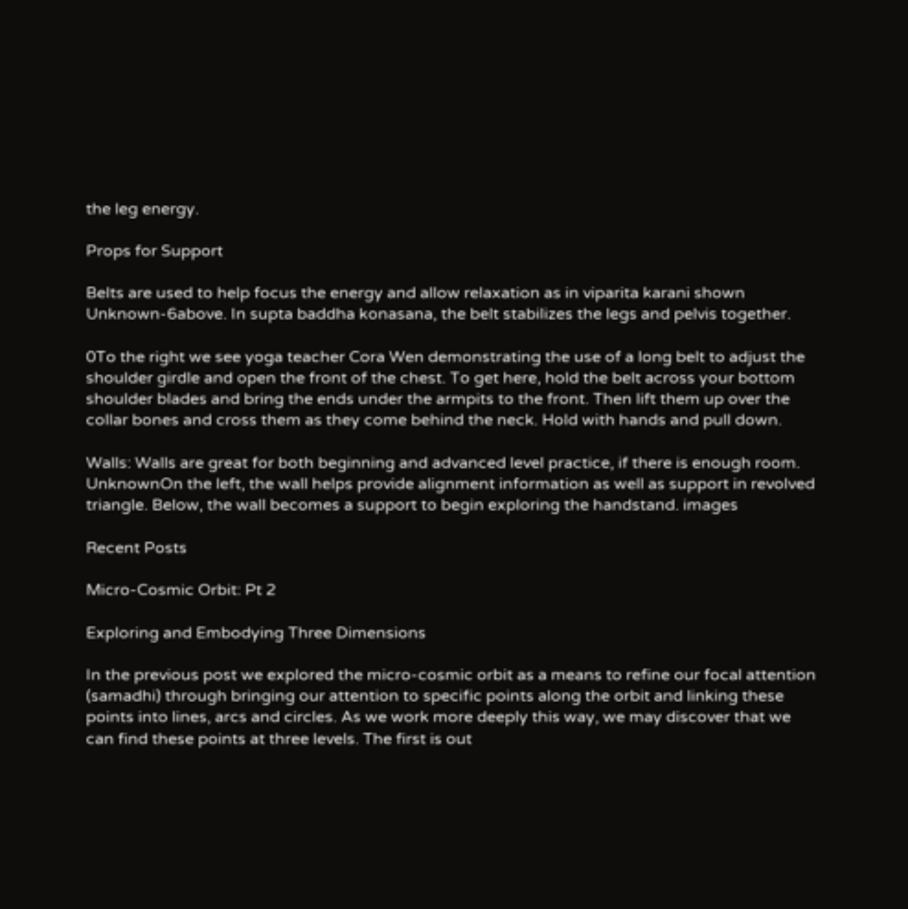the leg energy.

Props for Support

Belts are used to help focus the energy and allow relaxation as in viparita karani shown Unknown-6above. In supta baddha konasana, the belt stabilizes the legs and pelvis together.

0To the right we see yoga teacher Cora Wen demonstrating the use of a long belt to adjust the shoulder girdle and open the front of the chest. To get here, hold the belt across your bottom shoulder blades and bring the ends under the armpits to the front. Then lift them up over the collar bones and cross them as they come behind the neck. Hold with hands and pull down.

Walls: Walls are great for both beginning and advanced level practice, if there is enough room. UnknownOn the left, the wall helps provide alignment information as well as support in revolved triangle. Below, the wall becomes a support to begin exploring the handstand. images

Recent Posts

Micro-Cosmic Orbit: Pt 2

Exploring and Embodying Three Dimensions

In the previous post we explored the micro-cosmic orbit as a means to refine our focal attention (samadhi) through bringing our attention to specific points along the orbit and linking these points into lines, arcs and circles. As we work more deeply this way, we may discover that we can find these points at three levels. The first is out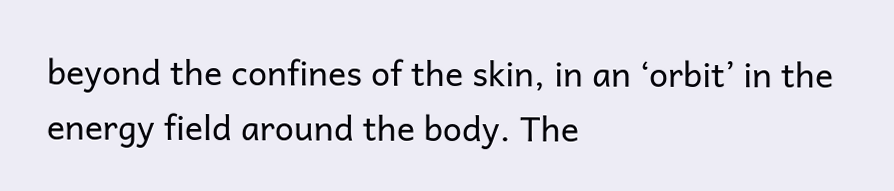beyond the confines of the skin, in an ‘orbit’ in the energy field around the body. The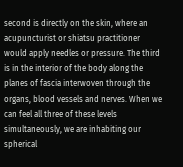second is directly on the skin, where an acupuncturist or shiatsu practitioner would apply needles or pressure. The third is in the interior of the body along the planes of fascia interwoven through the organs, blood vessels and nerves. When we can feel all three of these levels simultaneously, we are inhabiting our spherical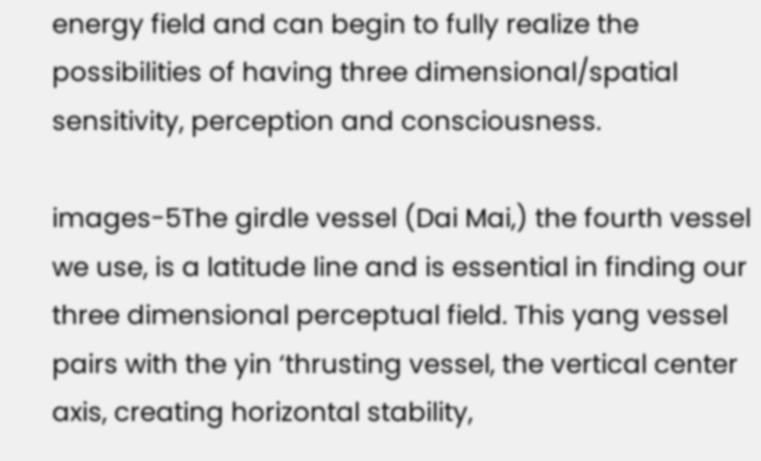energy field and can begin to fully realize the possibilities of having three dimensional/spatial sensitivity, perception and consciousness.

images-5The girdle vessel (Dai Mai,) the fourth vessel we use, is a latitude line and is essential in finding our three dimensional perceptual field. This yang vessel pairs with the yin ‘thrusting vessel, the vertical center axis, creating horizontal stability,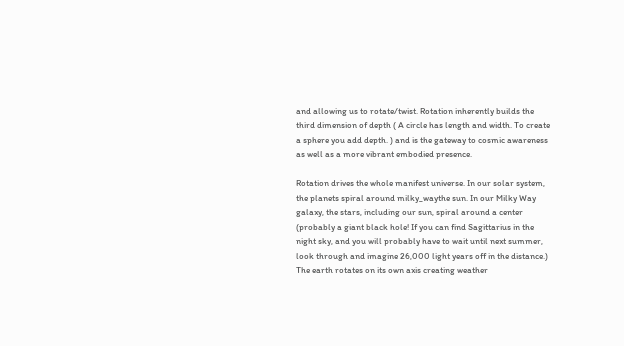and allowing us to rotate/twist. Rotation inherently builds the third dimension of depth ( A circle has length and width. To create a sphere you add depth. ) and is the gateway to cosmic awareness as well as a more vibrant embodied presence.

Rotation drives the whole manifest universe. In our solar system, the planets spiral around milky_waythe sun. In our Milky Way galaxy, the stars, including our sun, spiral around a center (probably a giant black hole! If you can find Sagittarius in the night sky, and you will probably have to wait until next summer, look through and imagine 26,000 light years off in the distance.) The earth rotates on its own axis creating weather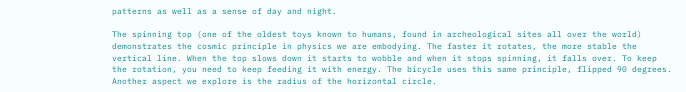patterns as well as a sense of day and night.

The spinning top (one of the oldest toys known to humans, found in archeological sites all over the world) demonstrates the cosmic principle in physics we are embodying. The faster it rotates, the more stable the vertical line. When the top slows down it starts to wobble and when it stops spinning, it falls over. To keep the rotation, you need to keep feeding it with energy. The bicycle uses this same principle, flipped 90 degrees. Another aspect we explore is the radius of the horizontal circle.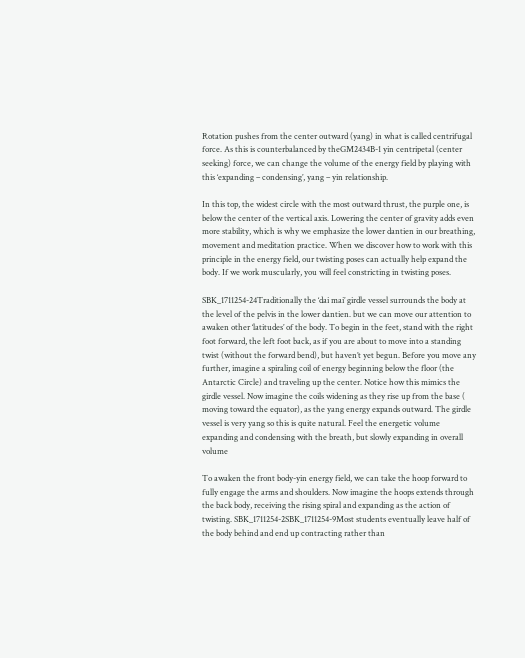Rotation pushes from the center outward (yang) in what is called centrifugal force. As this is counterbalanced by theGM2434B-1 yin centripetal (center seeking) force, we can change the volume of the energy field by playing with this ‘expanding – condensing’, yang – yin relationship.

In this top, the widest circle with the most outward thrust, the purple one, is below the center of the vertical axis. Lowering the center of gravity adds even more stability, which is why we emphasize the lower dantien in our breathing, movement and meditation practice. When we discover how to work with this principle in the energy field, our twisting poses can actually help expand the body. If we work muscularly, you will feel constricting in twisting poses.

SBK_1711254-24Traditionally the ‘dai mai’ girdle vessel surrounds the body at the level of the pelvis in the lower dantien. but we can move our attention to awaken other ‘latitudes’ of the body. To begin in the feet, stand with the right foot forward, the left foot back, as if you are about to move into a standing twist (without the forward bend), but haven’t yet begun. Before you move any further, imagine a spiraling coil of energy beginning below the floor (the Antarctic Circle) and traveling up the center. Notice how this mimics the girdle vessel. Now imagine the coils widening as they rise up from the base ( moving toward the equator), as the yang energy expands outward. The girdle vessel is very yang so this is quite natural. Feel the energetic volume expanding and condensing with the breath, but slowly expanding in overall volume

To awaken the front body-yin energy field, we can take the hoop forward to fully engage the arms and shoulders. Now imagine the hoops extends through the back body, receiving the rising spiral and expanding as the action of twisting. SBK_1711254-2SBK_1711254-9Most students eventually leave half of the body behind and end up contracting rather than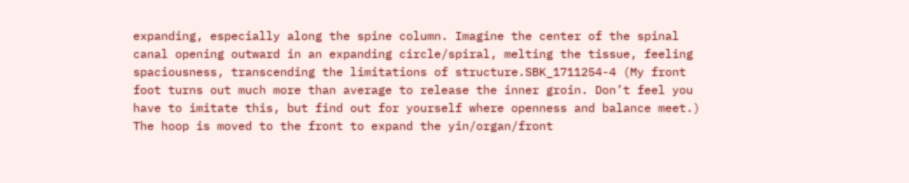expanding, especially along the spine column. Imagine the center of the spinal canal opening outward in an expanding circle/spiral, melting the tissue, feeling spaciousness, transcending the limitations of structure.SBK_1711254-4 (My front foot turns out much more than average to release the inner groin. Don’t feel you have to imitate this, but find out for yourself where openness and balance meet.) The hoop is moved to the front to expand the yin/organ/front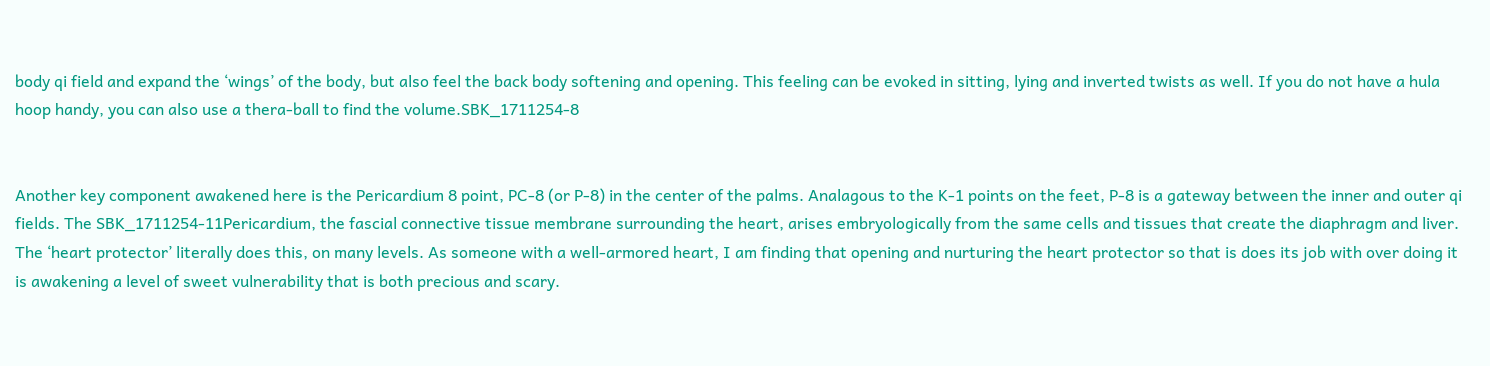body qi field and expand the ‘wings’ of the body, but also feel the back body softening and opening. This feeling can be evoked in sitting, lying and inverted twists as well. If you do not have a hula hoop handy, you can also use a thera-ball to find the volume.SBK_1711254-8


Another key component awakened here is the Pericardium 8 point, PC-8 (or P-8) in the center of the palms. Analagous to the K-1 points on the feet, P-8 is a gateway between the inner and outer qi fields. The SBK_1711254-11Pericardium, the fascial connective tissue membrane surrounding the heart, arises embryologically from the same cells and tissues that create the diaphragm and liver. The ‘heart protector’ literally does this, on many levels. As someone with a well-armored heart, I am finding that opening and nurturing the heart protector so that is does its job with over doing it is awakening a level of sweet vulnerability that is both precious and scary.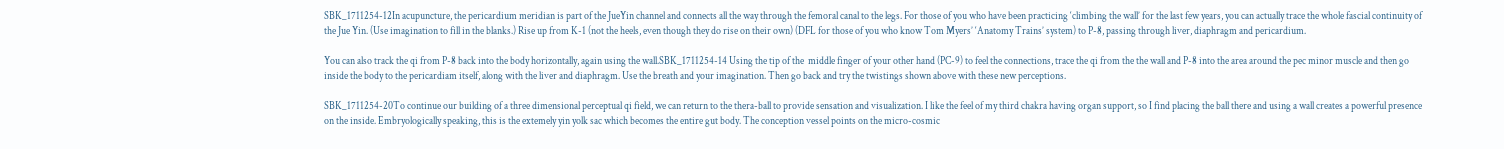SBK_1711254-12In acupuncture, the pericardium meridian is part of the JueYin channel and connects all the way through the femoral canal to the legs. For those of you who have been practicing ‘climbing the wall’ for the last few years, you can actually trace the whole fascial continuity of the Jue Yin. (Use imagination to fill in the blanks.) Rise up from K-1 (not the heels, even though they do rise on their own) (DFL for those of you who know Tom Myers’ ‘Anatomy Trains’ system) to P-8, passing through liver, diaphragm and pericardium.

You can also track the qi from P-8 back into the body horizontally, again using the wall.SBK_1711254-14 Using the tip of the  middle finger of your other hand (PC-9) to feel the connections, trace the qi from the the wall and P-8 into the area around the pec minor muscle and then go inside the body to the pericardiam itself, along with the liver and diaphragm. Use the breath and your imagination. Then go back and try the twistings shown above with these new perceptions.

SBK_1711254-20To continue our building of a three dimensional perceptual qi field, we can return to the thera-ball to provide sensation and visualization. I like the feel of my third chakra having organ support, so I find placing the ball there and using a wall creates a powerful presence on the inside. Embryologically speaking, this is the extemely yin yolk sac which becomes the entire gut body. The conception vessel points on the micro-cosmic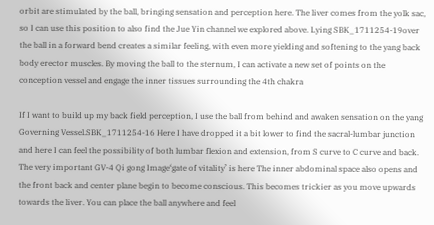orbit are stimulated by the ball, bringing sensation and perception here. The liver comes from the yolk sac, so I can use this position to also find the Jue Yin channel we explored above. Lying SBK_1711254-19over the ball in a forward bend creates a similar feeling, with even more yielding and softening to the yang back body erector muscles. By moving the ball to the sternum, I can activate a new set of points on the conception vessel and engage the inner tissues surrounding the 4th chakra

If I want to build up my back field perception, I use the ball from behind and awaken sensation on the yang Governing Vessel.SBK_1711254-16 Here I have dropped it a bit lower to find the sacral-lumbar junction and here I can feel the possibility of both lumbar flexion and extension, from S curve to C curve and back.  The very important GV-4 Qi gong Image‘gate of vitality’ is here The inner abdominal space also opens and the front back and center plane begin to become conscious. This becomes trickier as you move upwards towards the liver. You can place the ball anywhere and feel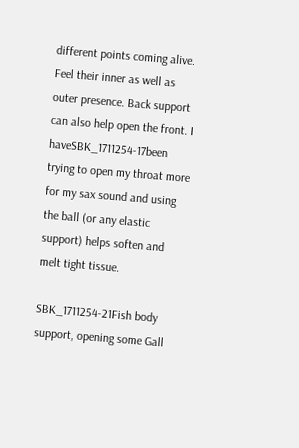different points coming alive. Feel their inner as well as outer presence. Back support can also help open the front. I haveSBK_1711254-17been trying to open my throat more for my sax sound and using the ball (or any elastic support) helps soften and melt tight tissue.

SBK_1711254-21Fish body support, opening some Gall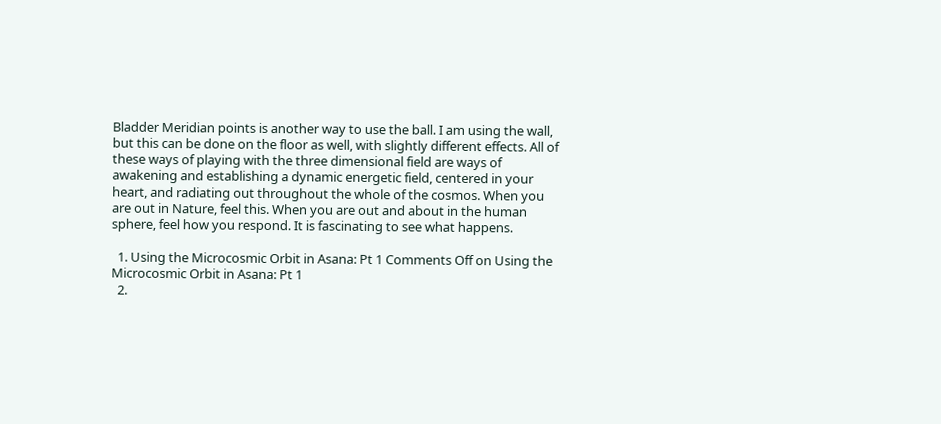Bladder Meridian points is another way to use the ball. I am using the wall, but this can be done on the floor as well, with slightly different effects. All of these ways of playing with the three dimensional field are ways of awakening and establishing a dynamic energetic field, centered in your heart, and radiating out throughout the whole of the cosmos. When you are out in Nature, feel this. When you are out and about in the human sphere, feel how you respond. It is fascinating to see what happens.

  1. Using the Microcosmic Orbit in Asana: Pt 1 Comments Off on Using the Microcosmic Orbit in Asana: Pt 1
  2.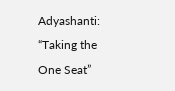Adyashanti: “Taking the One Seat”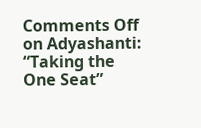Comments Off on Adyashanti: “Taking the One Seat”